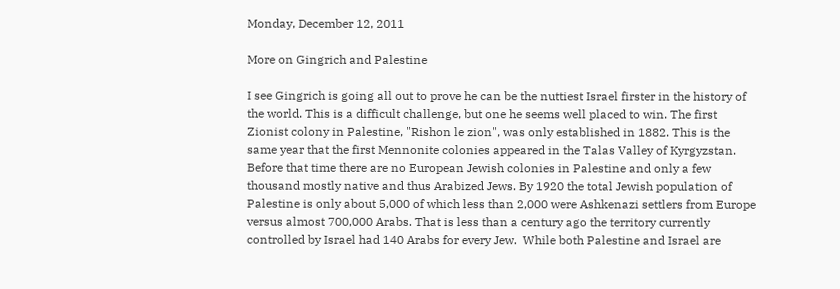Monday, December 12, 2011

More on Gingrich and Palestine

I see Gingrich is going all out to prove he can be the nuttiest Israel firster in the history of the world. This is a difficult challenge, but one he seems well placed to win. The first Zionist colony in Palestine, "Rishon le zion", was only established in 1882. This is the same year that the first Mennonite colonies appeared in the Talas Valley of Kyrgyzstan. Before that time there are no European Jewish colonies in Palestine and only a few thousand mostly native and thus Arabized Jews. By 1920 the total Jewish population of Palestine is only about 5,000 of which less than 2,000 were Ashkenazi settlers from Europe versus almost 700,000 Arabs. That is less than a century ago the territory currently controlled by Israel had 140 Arabs for every Jew.  While both Palestine and Israel are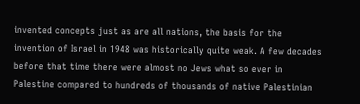invented concepts just as are all nations, the basis for the invention of Israel in 1948 was historically quite weak. A few decades before that time there were almost no Jews what so ever in Palestine compared to hundreds of thousands of native Palestinian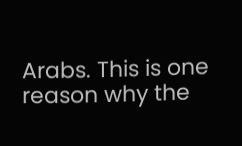Arabs. This is one reason why the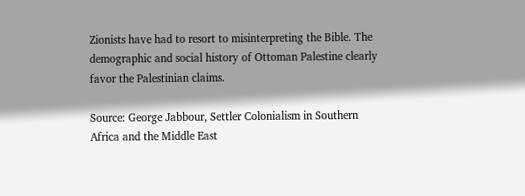Zionists have had to resort to misinterpreting the Bible. The demographic and social history of Ottoman Palestine clearly favor the Palestinian claims.

Source: George Jabbour, Settler Colonialism in Southern Africa and the Middle East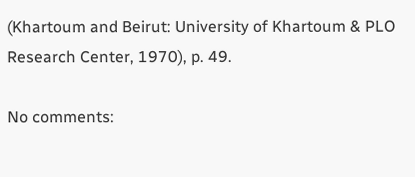(Khartoum and Beirut: University of Khartoum & PLO Research Center, 1970), p. 49.

No comments: